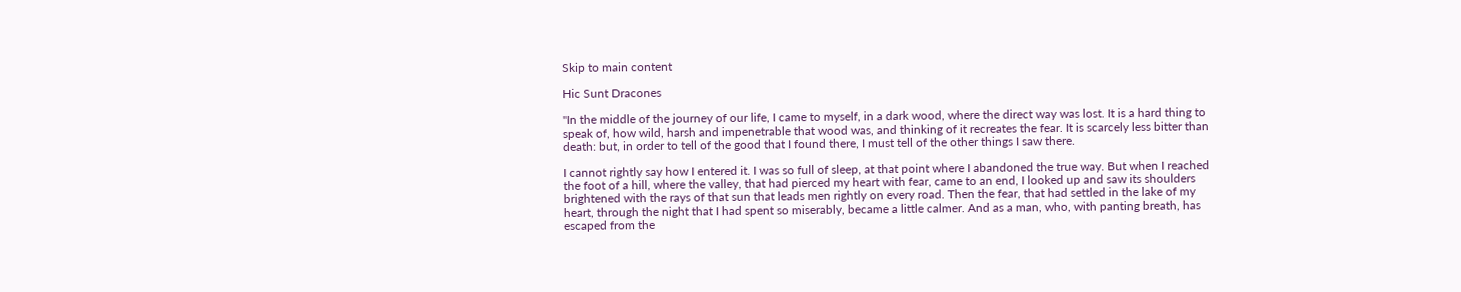Skip to main content

Hic Sunt Dracones

"In the middle of the journey of our life, I came to myself, in a dark wood, where the direct way was lost. It is a hard thing to speak of, how wild, harsh and impenetrable that wood was, and thinking of it recreates the fear. It is scarcely less bitter than death: but, in order to tell of the good that I found there, I must tell of the other things I saw there.

I cannot rightly say how I entered it. I was so full of sleep, at that point where I abandoned the true way. But when I reached the foot of a hill, where the valley, that had pierced my heart with fear, came to an end, I looked up and saw its shoulders brightened with the rays of that sun that leads men rightly on every road. Then the fear, that had settled in the lake of my heart, through the night that I had spent so miserably, became a little calmer. And as a man, who, with panting breath, has escaped from the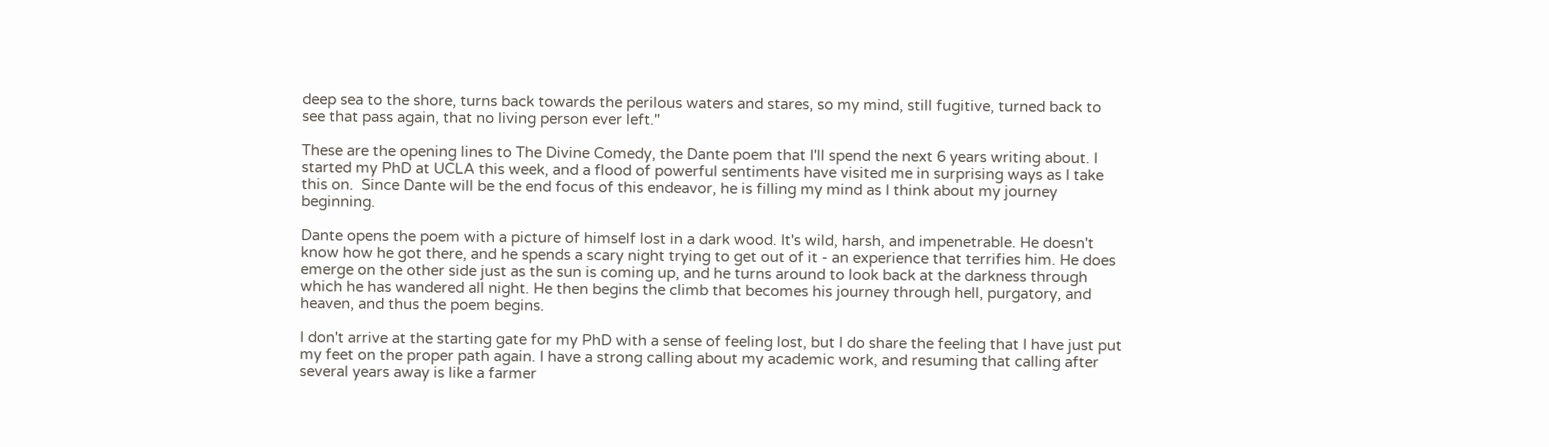deep sea to the shore, turns back towards the perilous waters and stares, so my mind, still fugitive, turned back to see that pass again, that no living person ever left."

These are the opening lines to The Divine Comedy, the Dante poem that I'll spend the next 6 years writing about. I started my PhD at UCLA this week, and a flood of powerful sentiments have visited me in surprising ways as I take this on.  Since Dante will be the end focus of this endeavor, he is filling my mind as I think about my journey beginning.

Dante opens the poem with a picture of himself lost in a dark wood. It's wild, harsh, and impenetrable. He doesn't know how he got there, and he spends a scary night trying to get out of it - an experience that terrifies him. He does emerge on the other side just as the sun is coming up, and he turns around to look back at the darkness through which he has wandered all night. He then begins the climb that becomes his journey through hell, purgatory, and heaven, and thus the poem begins.

I don't arrive at the starting gate for my PhD with a sense of feeling lost, but I do share the feeling that I have just put my feet on the proper path again. I have a strong calling about my academic work, and resuming that calling after several years away is like a farmer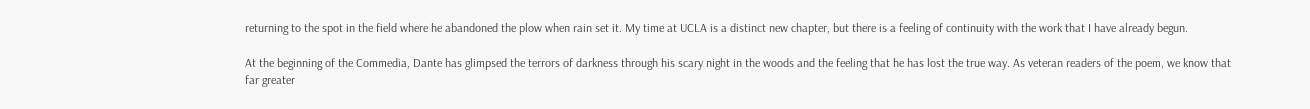returning to the spot in the field where he abandoned the plow when rain set it. My time at UCLA is a distinct new chapter, but there is a feeling of continuity with the work that I have already begun.

At the beginning of the Commedia, Dante has glimpsed the terrors of darkness through his scary night in the woods and the feeling that he has lost the true way. As veteran readers of the poem, we know that far greater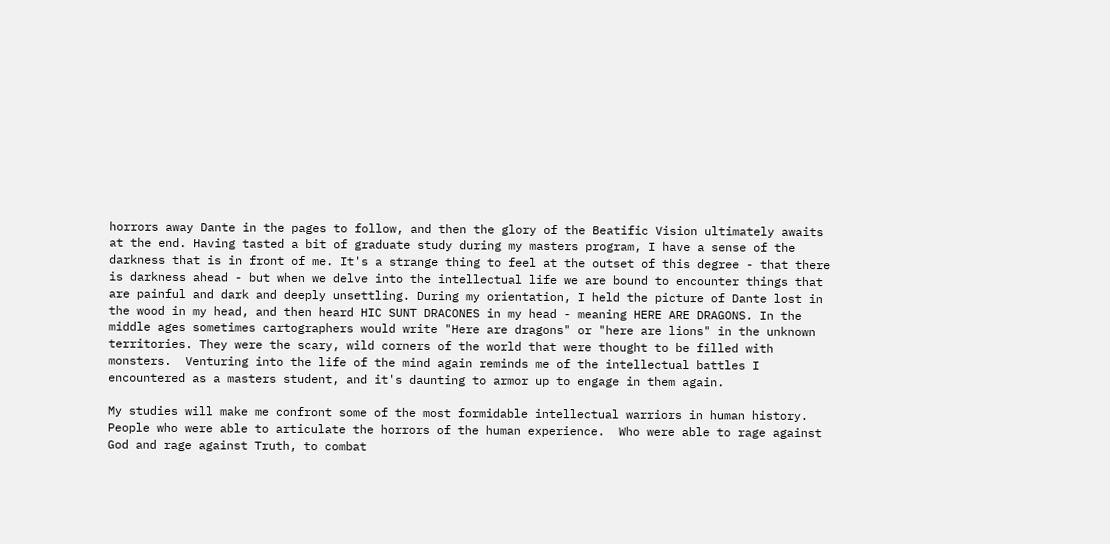horrors away Dante in the pages to follow, and then the glory of the Beatific Vision ultimately awaits at the end. Having tasted a bit of graduate study during my masters program, I have a sense of the darkness that is in front of me. It's a strange thing to feel at the outset of this degree - that there is darkness ahead - but when we delve into the intellectual life we are bound to encounter things that are painful and dark and deeply unsettling. During my orientation, I held the picture of Dante lost in the wood in my head, and then heard HIC SUNT DRACONES in my head - meaning HERE ARE DRAGONS. In the middle ages sometimes cartographers would write "Here are dragons" or "here are lions" in the unknown territories. They were the scary, wild corners of the world that were thought to be filled with monsters.  Venturing into the life of the mind again reminds me of the intellectual battles I encountered as a masters student, and it's daunting to armor up to engage in them again.

My studies will make me confront some of the most formidable intellectual warriors in human history.  People who were able to articulate the horrors of the human experience.  Who were able to rage against God and rage against Truth, to combat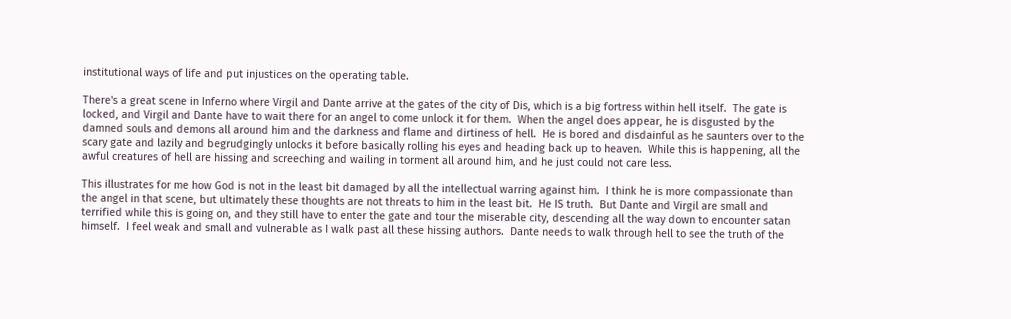institutional ways of life and put injustices on the operating table.

There's a great scene in Inferno where Virgil and Dante arrive at the gates of the city of Dis, which is a big fortress within hell itself.  The gate is locked, and Virgil and Dante have to wait there for an angel to come unlock it for them.  When the angel does appear, he is disgusted by the damned souls and demons all around him and the darkness and flame and dirtiness of hell.  He is bored and disdainful as he saunters over to the scary gate and lazily and begrudgingly unlocks it before basically rolling his eyes and heading back up to heaven.  While this is happening, all the awful creatures of hell are hissing and screeching and wailing in torment all around him, and he just could not care less.

This illustrates for me how God is not in the least bit damaged by all the intellectual warring against him.  I think he is more compassionate than the angel in that scene, but ultimately these thoughts are not threats to him in the least bit.  He IS truth.  But Dante and Virgil are small and terrified while this is going on, and they still have to enter the gate and tour the miserable city, descending all the way down to encounter satan himself.  I feel weak and small and vulnerable as I walk past all these hissing authors.  Dante needs to walk through hell to see the truth of the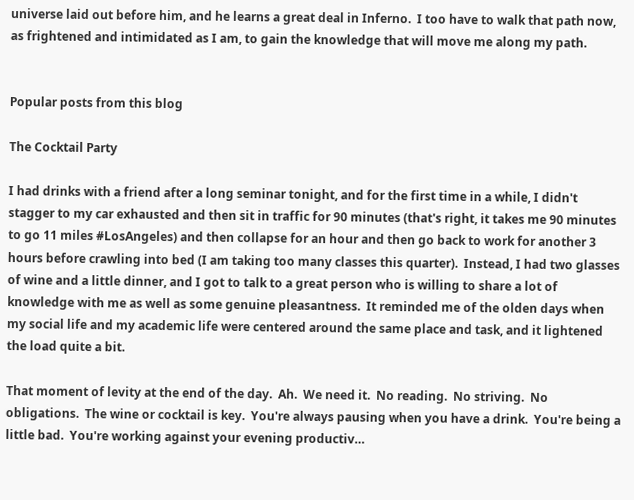universe laid out before him, and he learns a great deal in Inferno.  I too have to walk that path now, as frightened and intimidated as I am, to gain the knowledge that will move me along my path.


Popular posts from this blog

The Cocktail Party

I had drinks with a friend after a long seminar tonight, and for the first time in a while, I didn't stagger to my car exhausted and then sit in traffic for 90 minutes (that's right, it takes me 90 minutes to go 11 miles #LosAngeles) and then collapse for an hour and then go back to work for another 3 hours before crawling into bed (I am taking too many classes this quarter).  Instead, I had two glasses of wine and a little dinner, and I got to talk to a great person who is willing to share a lot of knowledge with me as well as some genuine pleasantness.  It reminded me of the olden days when my social life and my academic life were centered around the same place and task, and it lightened the load quite a bit.

That moment of levity at the end of the day.  Ah.  We need it.  No reading.  No striving.  No obligations.  The wine or cocktail is key.  You're always pausing when you have a drink.  You're being a little bad.  You're working against your evening productiv…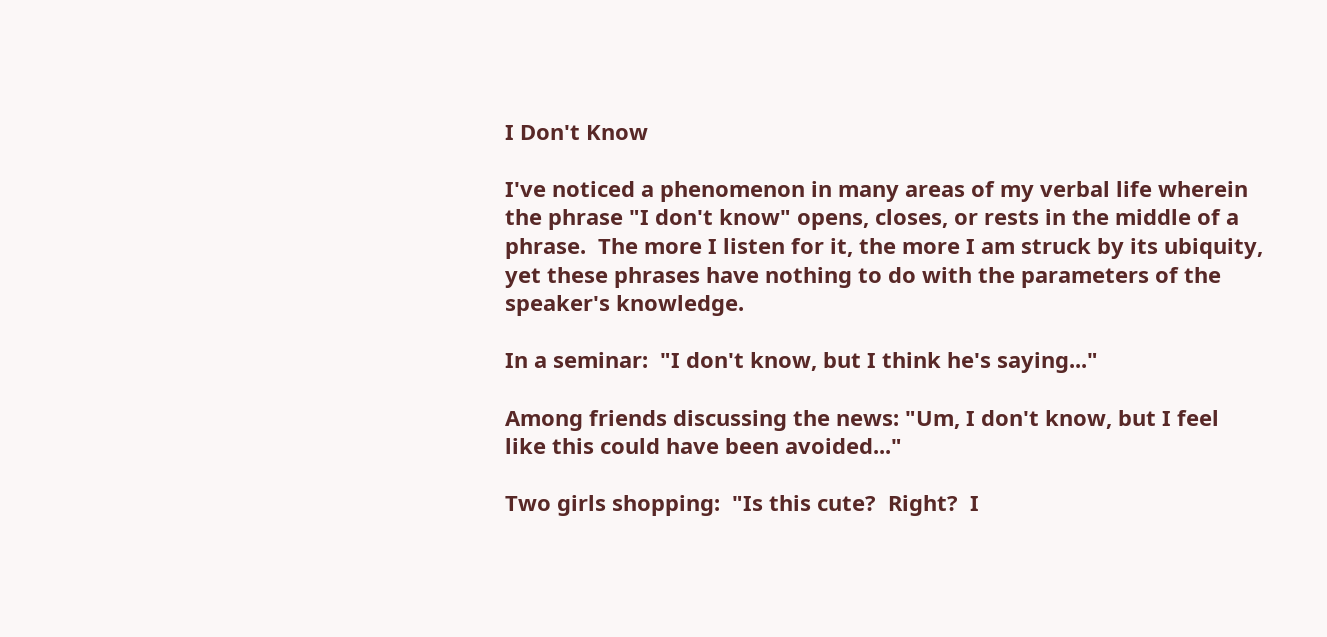I Don't Know

I've noticed a phenomenon in many areas of my verbal life wherein the phrase "I don't know" opens, closes, or rests in the middle of a phrase.  The more I listen for it, the more I am struck by its ubiquity, yet these phrases have nothing to do with the parameters of the speaker's knowledge.

In a seminar:  "I don't know, but I think he's saying..."

Among friends discussing the news: "Um, I don't know, but I feel like this could have been avoided..."

Two girls shopping:  "Is this cute?  Right?  I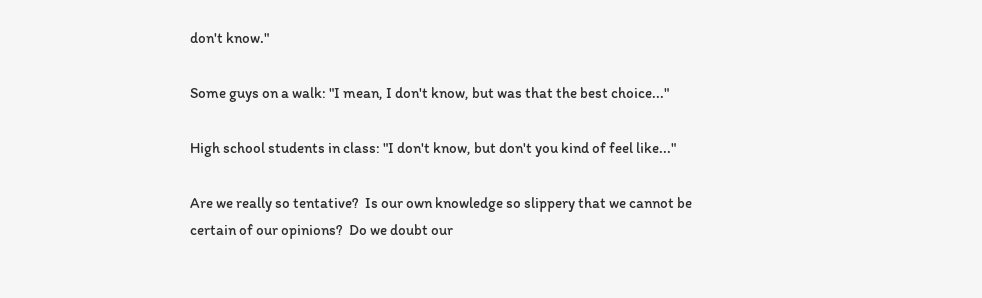don't know."

Some guys on a walk: "I mean, I don't know, but was that the best choice..."

High school students in class: "I don't know, but don't you kind of feel like..."

Are we really so tentative?  Is our own knowledge so slippery that we cannot be certain of our opinions?  Do we doubt our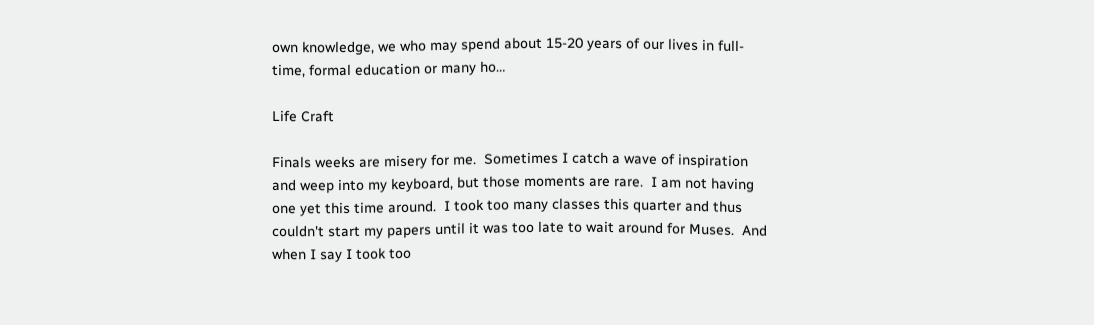own knowledge, we who may spend about 15-20 years of our lives in full-time, formal education or many ho…

Life Craft

Finals weeks are misery for me.  Sometimes I catch a wave of inspiration and weep into my keyboard, but those moments are rare.  I am not having one yet this time around.  I took too many classes this quarter and thus couldn't start my papers until it was too late to wait around for Muses.  And when I say I took too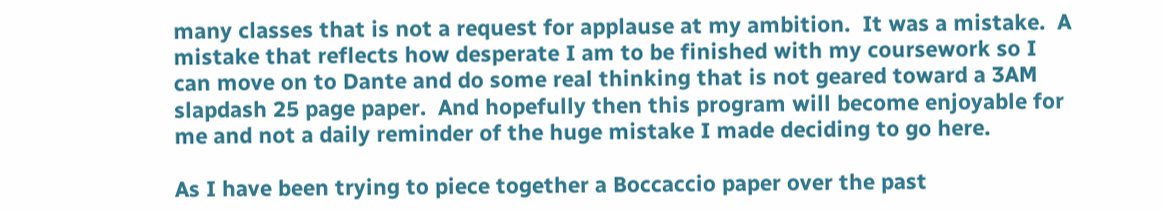many classes that is not a request for applause at my ambition.  It was a mistake.  A mistake that reflects how desperate I am to be finished with my coursework so I can move on to Dante and do some real thinking that is not geared toward a 3AM slapdash 25 page paper.  And hopefully then this program will become enjoyable for me and not a daily reminder of the huge mistake I made deciding to go here.

As I have been trying to piece together a Boccaccio paper over the past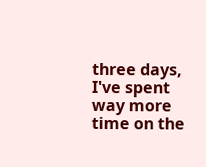three days, I've spent way more time on the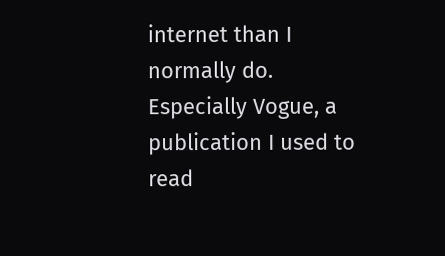internet than I normally do.  Especially Vogue, a publication I used to read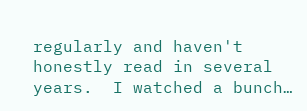regularly and haven't honestly read in several years.  I watched a bunch…